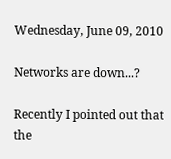Wednesday, June 09, 2010

Networks are down...?

Recently I pointed out that the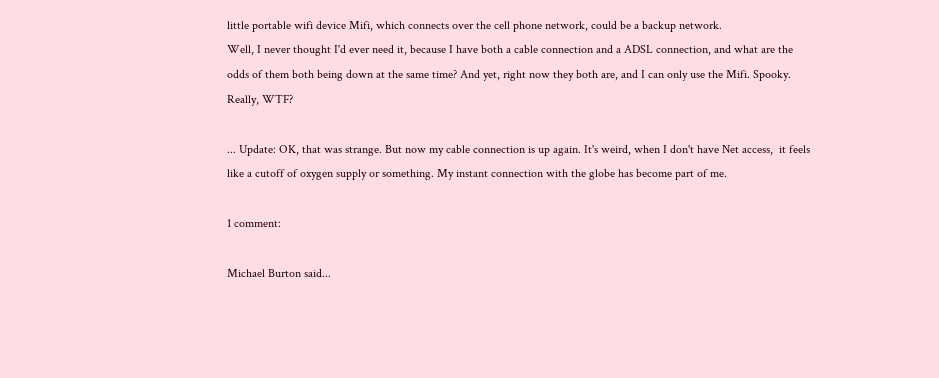little portable wifi device Mifi, which connects over the cell phone network, could be a backup network.
Well, I never thought I'd ever need it, because I have both a cable connection and a ADSL connection, and what are the odds of them both being down at the same time? And yet, right now they both are, and I can only use the Mifi. Spooky.
Really, WTF?

... Update: OK, that was strange. But now my cable connection is up again. It's weird, when I don't have Net access,  it feels like a cutoff of oxygen supply or something. My instant connection with the globe has become part of me.

1 comment:

Michael Burton said...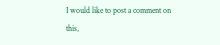I would like to post a comment on this,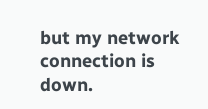but my network connection is down.